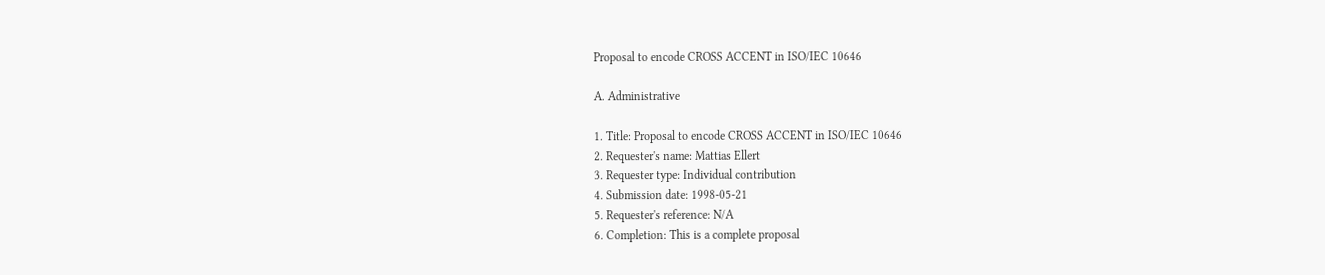Proposal to encode CROSS ACCENT in ISO/IEC 10646

A. Administrative

1. Title: Proposal to encode CROSS ACCENT in ISO/IEC 10646
2. Requester's name: Mattias Ellert
3. Requester type: Individual contribution
4. Submission date: 1998-05-21
5. Requester's reference: N/A
6. Completion: This is a complete proposal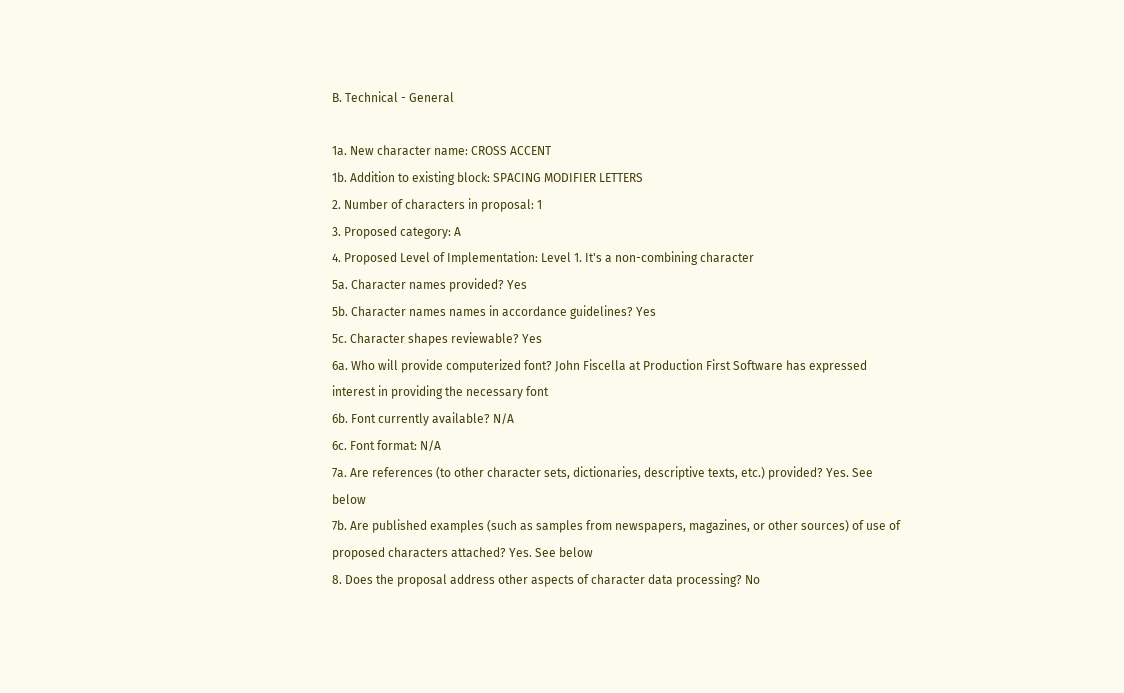B. Technical - General

1a. New character name: CROSS ACCENT
1b. Addition to existing block: SPACING MODIFIER LETTERS
2. Number of characters in proposal: 1
3. Proposed category: A
4. Proposed Level of Implementation: Level 1. It's a non-combining character
5a. Character names provided? Yes
5b. Character names names in accordance guidelines? Yes
5c. Character shapes reviewable? Yes
6a. Who will provide computerized font? John Fiscella at Production First Software has expressed interest in providing the necessary font
6b. Font currently available? N/A
6c. Font format: N/A
7a. Are references (to other character sets, dictionaries, descriptive texts, etc.) provided? Yes. See below
7b. Are published examples (such as samples from newspapers, magazines, or other sources) of use of proposed characters attached? Yes. See below
8. Does the proposal address other aspects of character data processing? No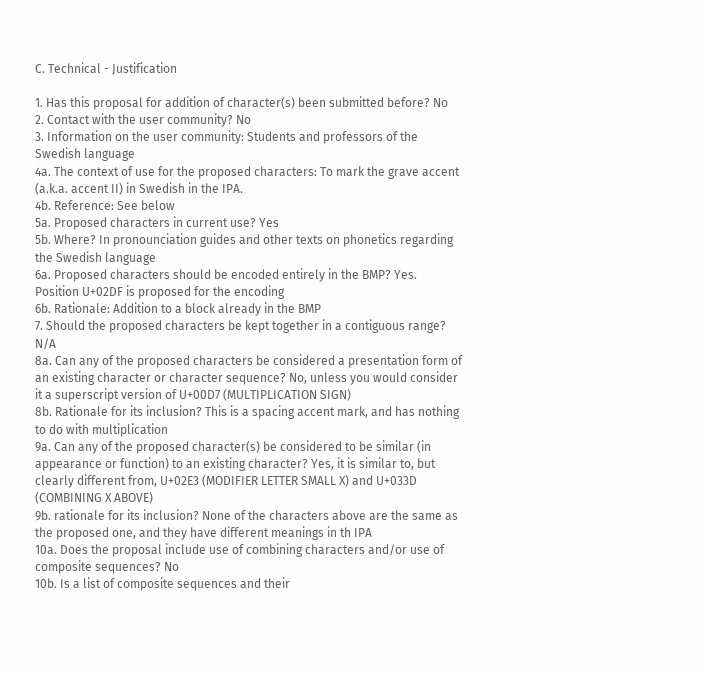C. Technical - Justification

1. Has this proposal for addition of character(s) been submitted before? No
2. Contact with the user community? No
3. Information on the user community: Students and professors of the Swedish language
4a. The context of use for the proposed characters: To mark the grave accent (a.k.a. accent II) in Swedish in the IPA.
4b. Reference: See below
5a. Proposed characters in current use? Yes
5b. Where? In pronounciation guides and other texts on phonetics regarding the Swedish language
6a. Proposed characters should be encoded entirely in the BMP? Yes. Position U+02DF is proposed for the encoding
6b. Rationale: Addition to a block already in the BMP
7. Should the proposed characters be kept together in a contiguous range? N/A
8a. Can any of the proposed characters be considered a presentation form of an existing character or character sequence? No, unless you would consider it a superscript version of U+00D7 (MULTIPLICATION SIGN)
8b. Rationale for its inclusion? This is a spacing accent mark, and has nothing to do with multiplication
9a. Can any of the proposed character(s) be considered to be similar (in appearance or function) to an existing character? Yes, it is similar to, but clearly different from, U+02E3 (MODIFIER LETTER SMALL X) and U+033D (COMBINING X ABOVE)
9b. rationale for its inclusion? None of the characters above are the same as the proposed one, and they have different meanings in th IPA
10a. Does the proposal include use of combining characters and/or use of composite sequences? No
10b. Is a list of composite sequences and their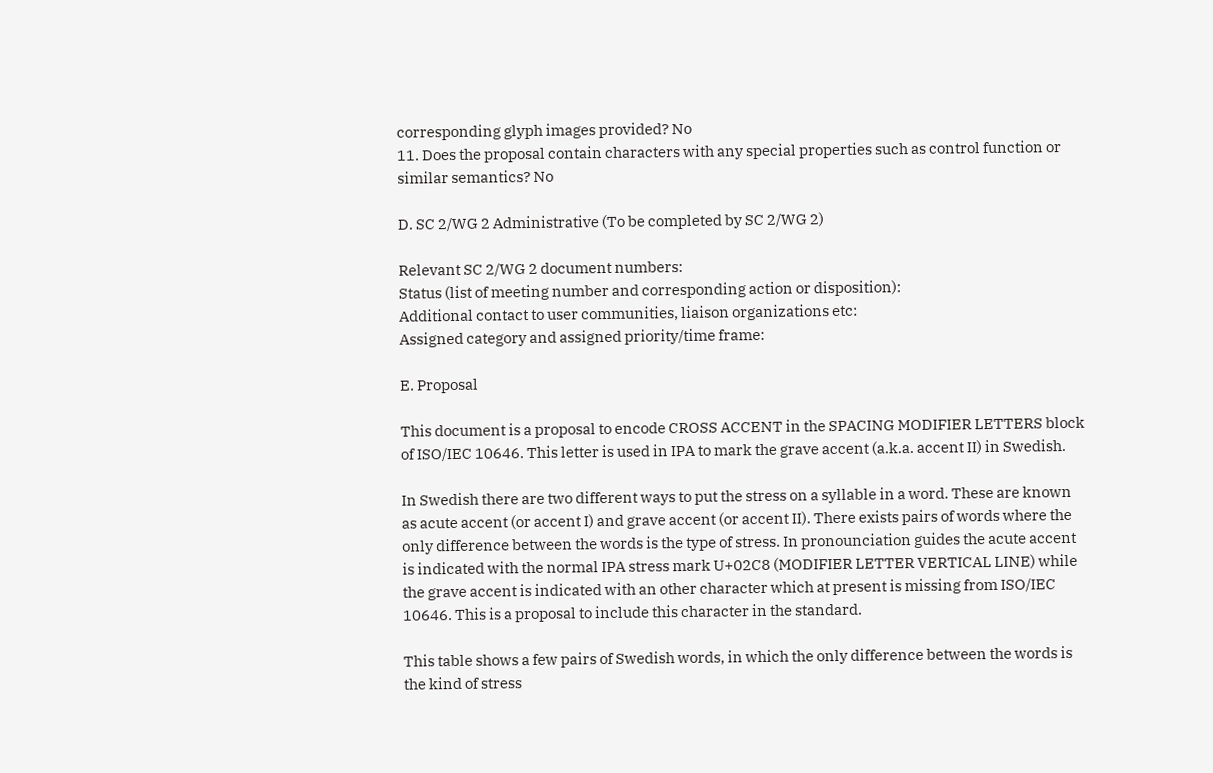corresponding glyph images provided? No
11. Does the proposal contain characters with any special properties such as control function or similar semantics? No

D. SC 2/WG 2 Administrative (To be completed by SC 2/WG 2)

Relevant SC 2/WG 2 document numbers:
Status (list of meeting number and corresponding action or disposition):
Additional contact to user communities, liaison organizations etc:
Assigned category and assigned priority/time frame:

E. Proposal

This document is a proposal to encode CROSS ACCENT in the SPACING MODIFIER LETTERS block of ISO/IEC 10646. This letter is used in IPA to mark the grave accent (a.k.a. accent II) in Swedish.

In Swedish there are two different ways to put the stress on a syllable in a word. These are known as acute accent (or accent I) and grave accent (or accent II). There exists pairs of words where the only difference between the words is the type of stress. In pronounciation guides the acute accent is indicated with the normal IPA stress mark U+02C8 (MODIFIER LETTER VERTICAL LINE) while the grave accent is indicated with an other character which at present is missing from ISO/IEC 10646. This is a proposal to include this character in the standard.

This table shows a few pairs of Swedish words, in which the only difference between the words is the kind of stress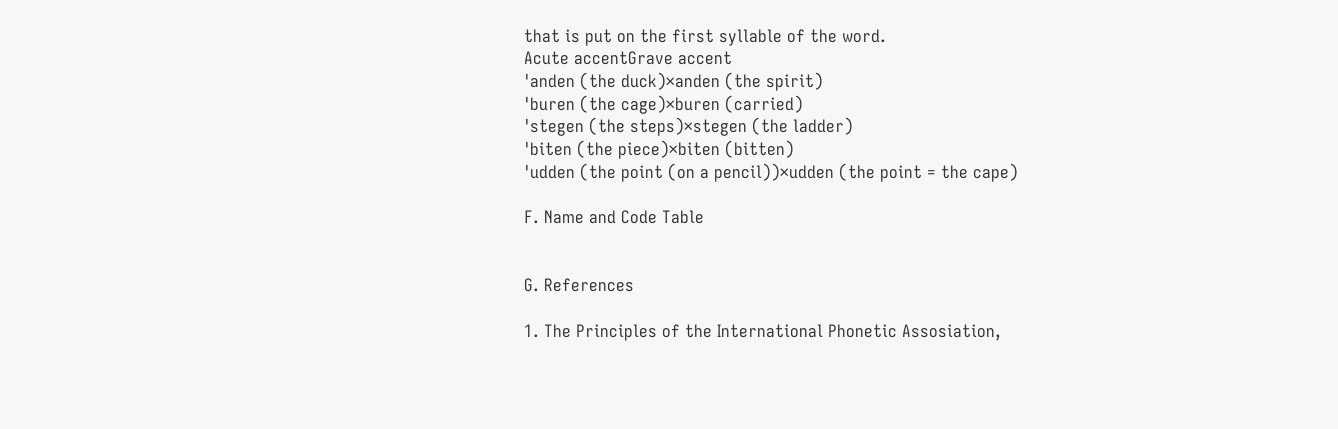that is put on the first syllable of the word.
Acute accentGrave accent
'anden (the duck)×anden (the spirit)
'buren (the cage)×buren (carried)
'stegen (the steps)×stegen (the ladder)
'biten (the piece)×biten (bitten)
'udden (the point (on a pencil))×udden (the point = the cape)

F. Name and Code Table


G. References

1. The Principles of the International Phonetic Assosiation,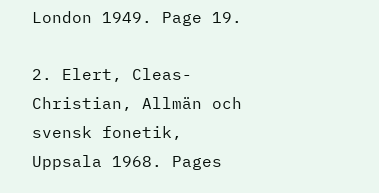London 1949. Page 19.

2. Elert, Cleas-Christian, Allmän och svensk fonetik, Uppsala 1968. Pages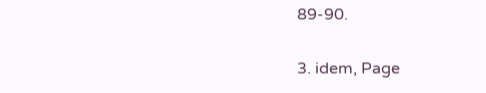89-90.

3. idem, Page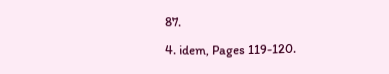87.

4. idem, Pages 119-120.